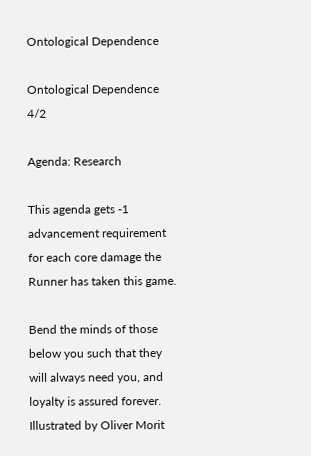Ontological Dependence

Ontological Dependence 4/2

Agenda: Research

This agenda gets -1 advancement requirement for each core damage the Runner has taken this game.

Bend the minds of those below you such that they will always need you, and loyalty is assured forever.
Illustrated by Oliver Morit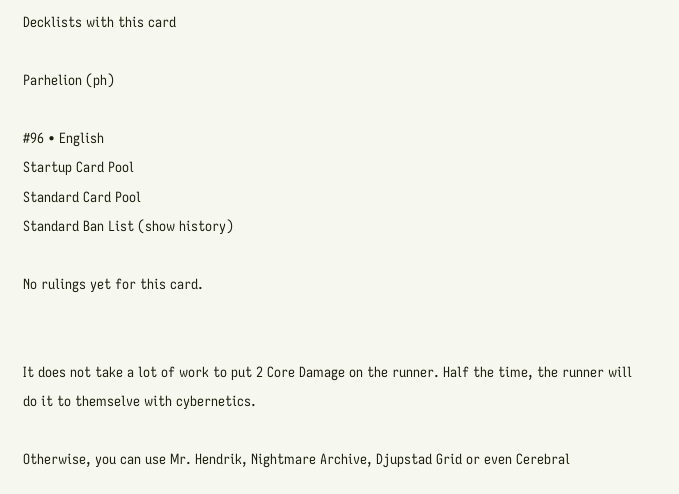Decklists with this card

Parhelion (ph)

#96 • English
Startup Card Pool
Standard Card Pool
Standard Ban List (show history)

No rulings yet for this card.


It does not take a lot of work to put 2 Core Damage on the runner. Half the time, the runner will do it to themselve with cybernetics.

Otherwise, you can use Mr. Hendrik, Nightmare Archive, Djupstad Grid or even Cerebral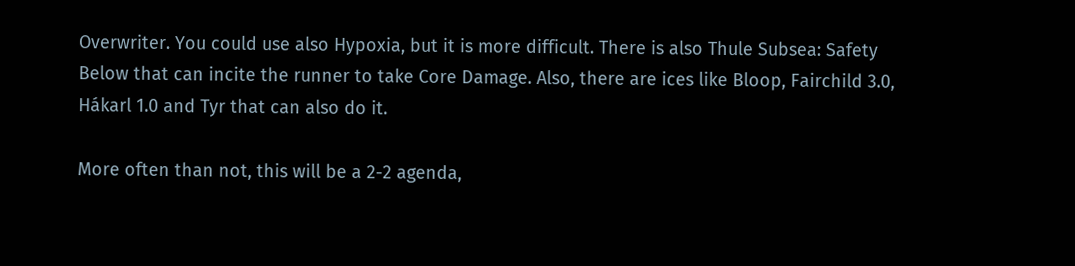Overwriter. You could use also Hypoxia, but it is more difficult. There is also Thule Subsea: Safety Below that can incite the runner to take Core Damage. Also, there are ices like Bloop, Fairchild 3.0, Hákarl 1.0 and Tyr that can also do it.

More often than not, this will be a 2-2 agenda,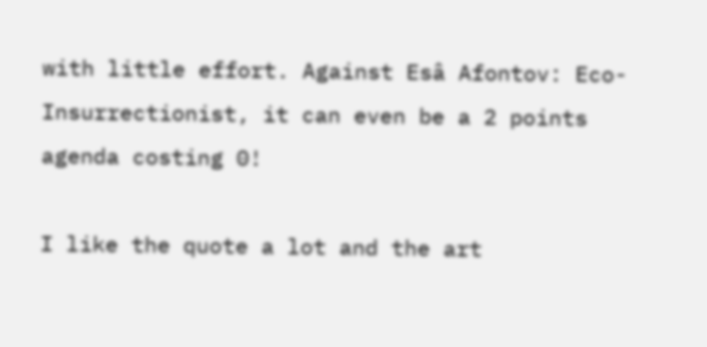with little effort. Against Esâ Afontov: Eco-Insurrectionist, it can even be a 2 points agenda costing 0!

I like the quote a lot and the art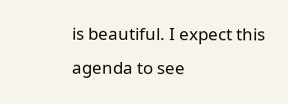is beautiful. I expect this agenda to see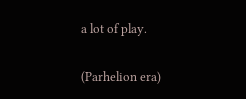a lot of play.

(Parhelion era)